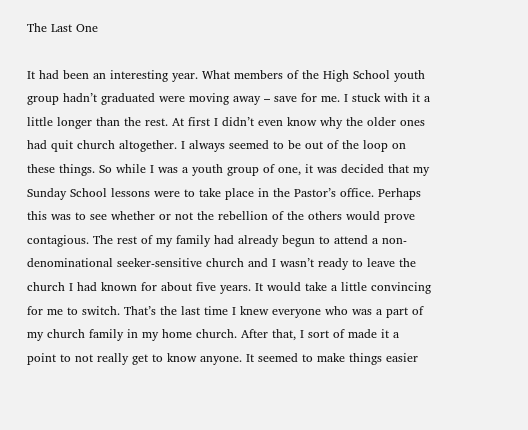The Last One

It had been an interesting year. What members of the High School youth group hadn’t graduated were moving away – save for me. I stuck with it a little longer than the rest. At first I didn’t even know why the older ones had quit church altogether. I always seemed to be out of the loop on these things. So while I was a youth group of one, it was decided that my Sunday School lessons were to take place in the Pastor’s office. Perhaps this was to see whether or not the rebellion of the others would prove contagious. The rest of my family had already begun to attend a non-denominational seeker-sensitive church and I wasn’t ready to leave the church I had known for about five years. It would take a little convincing for me to switch. That’s the last time I knew everyone who was a part of my church family in my home church. After that, I sort of made it a point to not really get to know anyone. It seemed to make things easier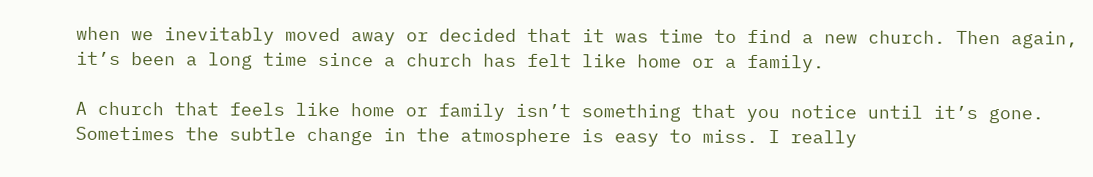when we inevitably moved away or decided that it was time to find a new church. Then again, it’s been a long time since a church has felt like home or a family.

A church that feels like home or family isn’t something that you notice until it’s gone. Sometimes the subtle change in the atmosphere is easy to miss. I really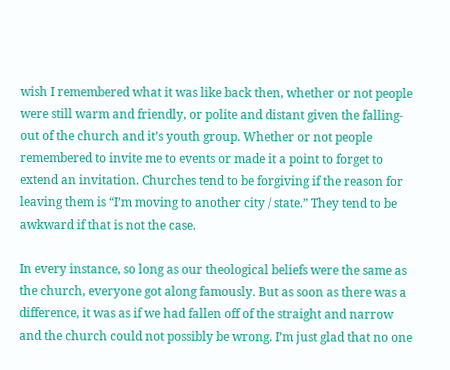wish I remembered what it was like back then, whether or not people were still warm and friendly, or polite and distant given the falling-out of the church and it’s youth group. Whether or not people remembered to invite me to events or made it a point to forget to extend an invitation. Churches tend to be forgiving if the reason for leaving them is “I’m moving to another city / state.” They tend to be awkward if that is not the case.

In every instance, so long as our theological beliefs were the same as the church, everyone got along famously. But as soon as there was a difference, it was as if we had fallen off of the straight and narrow and the church could not possibly be wrong. I’m just glad that no one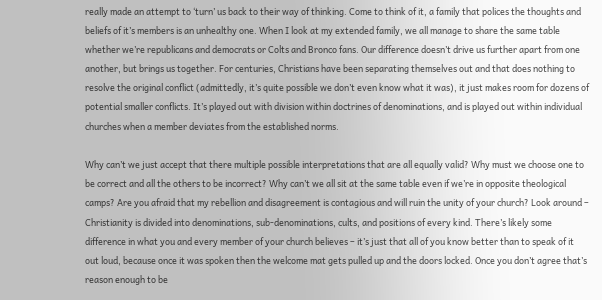really made an attempt to ‘turn’ us back to their way of thinking. Come to think of it, a family that polices the thoughts and beliefs of it’s members is an unhealthy one. When I look at my extended family, we all manage to share the same table whether we’re republicans and democrats or Colts and Bronco fans. Our difference doesn’t drive us further apart from one another, but brings us together. For centuries, Christians have been separating themselves out and that does nothing to resolve the original conflict (admittedly, it’s quite possible we don’t even know what it was), it just makes room for dozens of potential smaller conflicts. It’s played out with division within doctrines of denominations, and is played out within individual churches when a member deviates from the established norms.

Why can’t we just accept that there multiple possible interpretations that are all equally valid? Why must we choose one to be correct and all the others to be incorrect? Why can’t we all sit at the same table even if we’re in opposite theological camps? Are you afraid that my rebellion and disagreement is contagious and will ruin the unity of your church? Look around – Christianity is divided into denominations, sub-denominations, cults, and positions of every kind. There’s likely some difference in what you and every member of your church believes – it’s just that all of you know better than to speak of it out loud, because once it was spoken then the welcome mat gets pulled up and the doors locked. Once you don’t agree that’s reason enough to be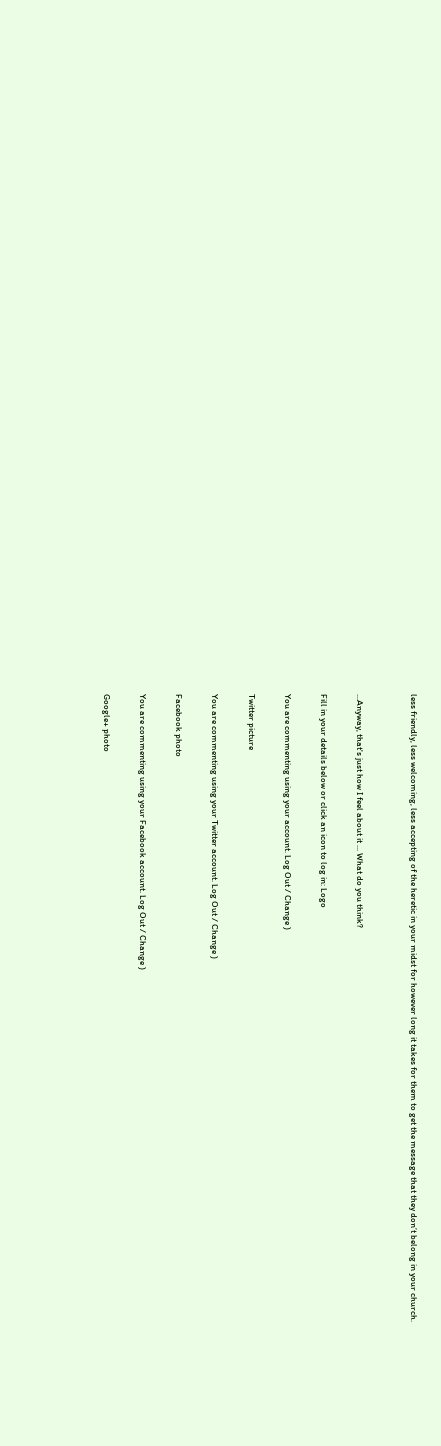less friendly, less welcoming, less accepting of the heretic in your midst for however long it takes for them to get the message that they don’t belong in your church.


...Anyway, that's just how I feel about it ... What do you think?

Fill in your details below or click an icon to log in: Logo

You are commenting using your account. Log Out / Change )

Twitter picture

You are commenting using your Twitter account. Log Out / Change )

Facebook photo

You are commenting using your Facebook account. Log Out / Change )

Google+ photo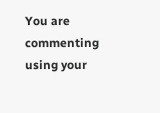You are commenting using your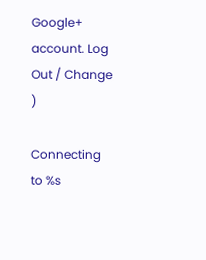Google+ account. Log Out / Change )

Connecting to %s